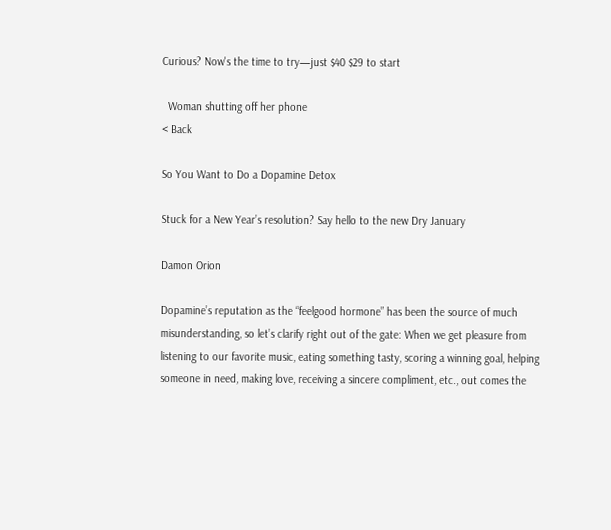Curious? Now's the time to try—just $40 $29 to start

  Woman shutting off her phone
< Back

So You Want to Do a Dopamine Detox

Stuck for a New Year’s resolution? Say hello to the new Dry January

Damon Orion

Dopamine’s reputation as the “feelgood hormone” has been the source of much misunderstanding, so let’s clarify right out of the gate: When we get pleasure from listening to our favorite music, eating something tasty, scoring a winning goal, helping someone in need, making love, receiving a sincere compliment, etc., out comes the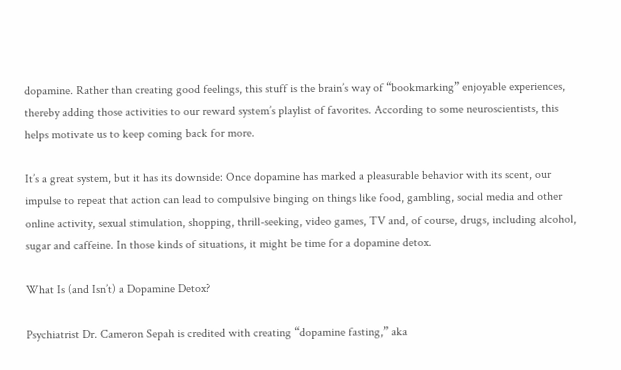dopamine. Rather than creating good feelings, this stuff is the brain’s way of “bookmarking” enjoyable experiences, thereby adding those activities to our reward system’s playlist of favorites. According to some neuroscientists, this helps motivate us to keep coming back for more.

It’s a great system, but it has its downside: Once dopamine has marked a pleasurable behavior with its scent, our impulse to repeat that action can lead to compulsive binging on things like food, gambling, social media and other online activity, sexual stimulation, shopping, thrill-seeking, video games, TV and, of course, drugs, including alcohol, sugar and caffeine. In those kinds of situations, it might be time for a dopamine detox.

What Is (and Isn’t) a Dopamine Detox?

Psychiatrist Dr. Cameron Sepah is credited with creating “dopamine fasting,” aka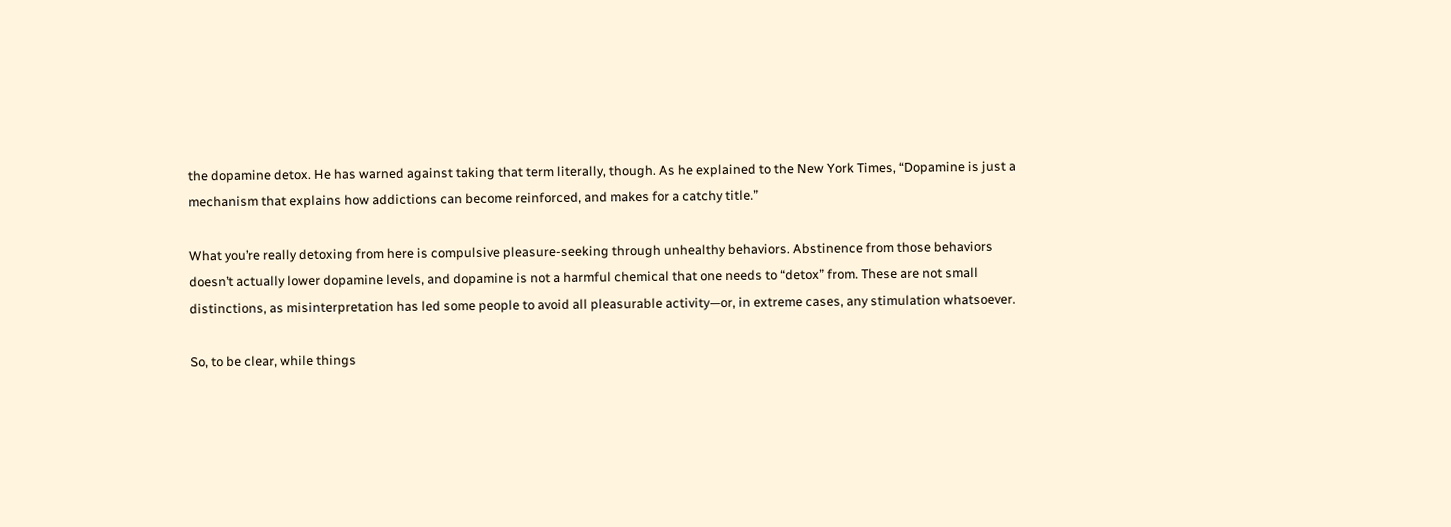the dopamine detox. He has warned against taking that term literally, though. As he explained to the New York Times, “Dopamine is just a mechanism that explains how addictions can become reinforced, and makes for a catchy title.”

What you’re really detoxing from here is compulsive pleasure-seeking through unhealthy behaviors. Abstinence from those behaviors doesn’t actually lower dopamine levels, and dopamine is not a harmful chemical that one needs to “detox” from. These are not small distinctions, as misinterpretation has led some people to avoid all pleasurable activity—or, in extreme cases, any stimulation whatsoever.

So, to be clear, while things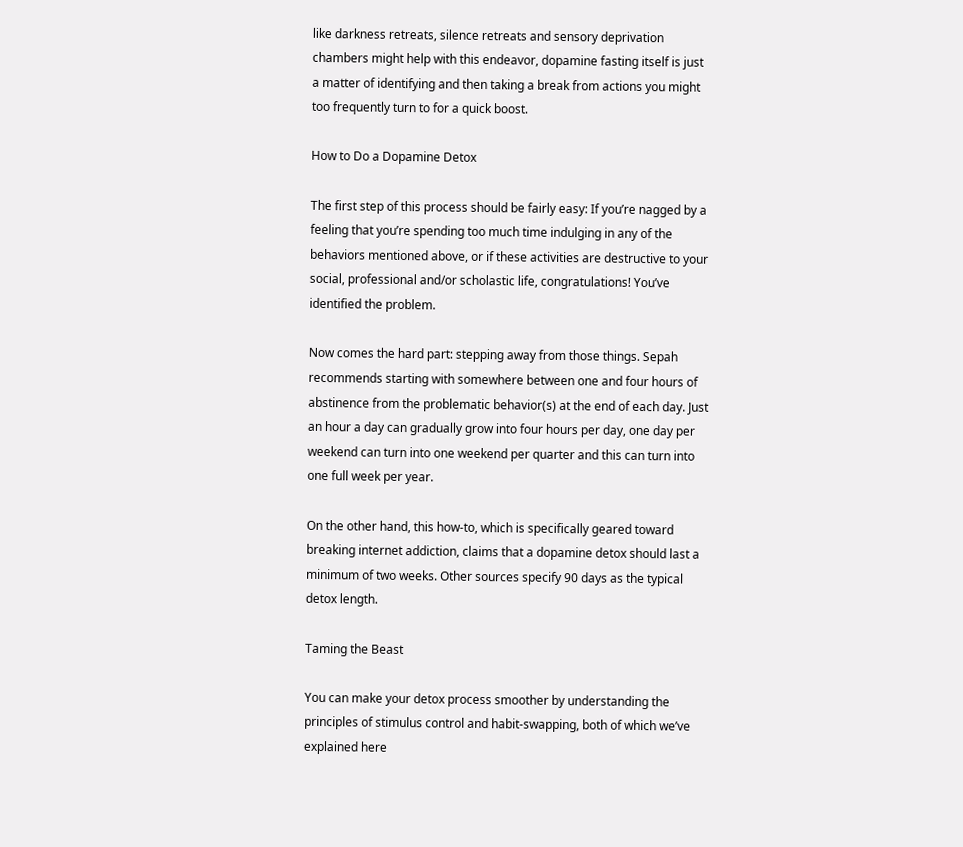like darkness retreats, silence retreats and sensory deprivation chambers might help with this endeavor, dopamine fasting itself is just a matter of identifying and then taking a break from actions you might too frequently turn to for a quick boost.

How to Do a Dopamine Detox

The first step of this process should be fairly easy: If you’re nagged by a feeling that you’re spending too much time indulging in any of the behaviors mentioned above, or if these activities are destructive to your social, professional and/or scholastic life, congratulations! You’ve identified the problem.

Now comes the hard part: stepping away from those things. Sepah recommends starting with somewhere between one and four hours of abstinence from the problematic behavior(s) at the end of each day. Just an hour a day can gradually grow into four hours per day, one day per weekend can turn into one weekend per quarter and this can turn into one full week per year.

On the other hand, this how-to, which is specifically geared toward breaking internet addiction, claims that a dopamine detox should last a minimum of two weeks. Other sources specify 90 days as the typical detox length.

Taming the Beast

You can make your detox process smoother by understanding the principles of stimulus control and habit-swapping, both of which we’ve explained here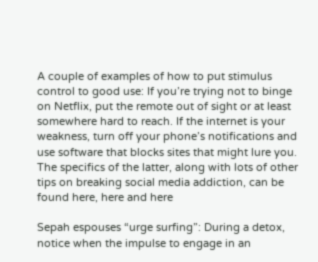A couple of examples of how to put stimulus control to good use: If you’re trying not to binge on Netflix, put the remote out of sight or at least somewhere hard to reach. If the internet is your weakness, turn off your phone’s notifications and use software that blocks sites that might lure you. The specifics of the latter, along with lots of other tips on breaking social media addiction, can be found here, here and here

Sepah espouses “urge surfing”: During a detox, notice when the impulse to engage in an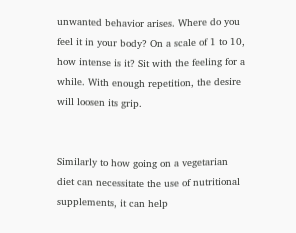unwanted behavior arises. Where do you feel it in your body? On a scale of 1 to 10, how intense is it? Sit with the feeling for a while. With enough repetition, the desire will loosen its grip.


Similarly to how going on a vegetarian diet can necessitate the use of nutritional supplements, it can help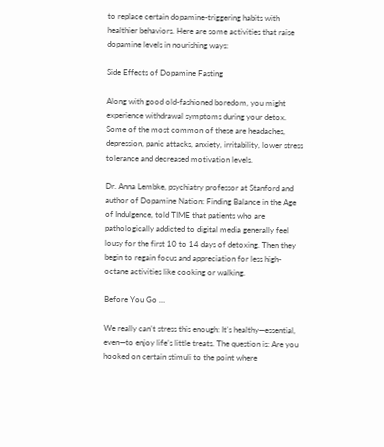to replace certain dopamine-triggering habits with healthier behaviors. Here are some activities that raise dopamine levels in nourishing ways:

Side Effects of Dopamine Fasting

Along with good old-fashioned boredom, you might experience withdrawal symptoms during your detox. Some of the most common of these are headaches, depression, panic attacks, anxiety, irritability, lower stress tolerance and decreased motivation levels.

Dr. Anna Lembke, psychiatry professor at Stanford and author of Dopamine Nation: Finding Balance in the Age of Indulgence, told TIME that patients who are pathologically addicted to digital media generally feel lousy for the first 10 to 14 days of detoxing. Then they begin to regain focus and appreciation for less high-octane activities like cooking or walking.

Before You Go …

We really can’t stress this enough: It’s healthy—essential, even—to enjoy life’s little treats. The question is: Are you hooked on certain stimuli to the point where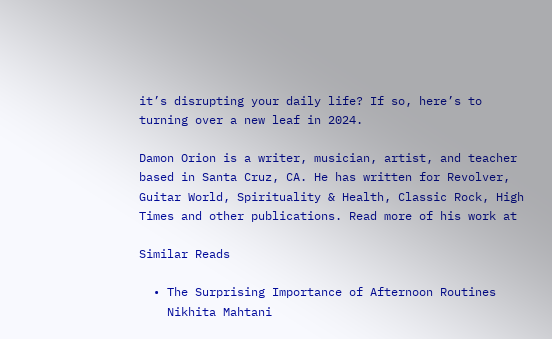it’s disrupting your daily life? If so, here’s to turning over a new leaf in 2024.

Damon Orion is a writer, musician, artist, and teacher based in Santa Cruz, CA. He has written for Revolver, Guitar World, Spirituality & Health, Classic Rock, High Times and other publications. Read more of his work at

Similar Reads

  • The Surprising Importance of Afternoon Routines
    Nikhita Mahtani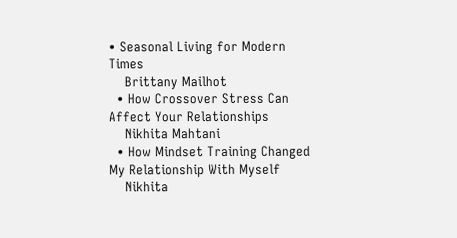• Seasonal Living for Modern Times
    Brittany Mailhot
  • How Crossover Stress Can Affect Your Relationships
    Nikhita Mahtani
  • How Mindset Training Changed My Relationship With Myself
    Nikhita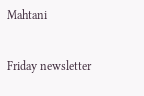Mahtani

Friday newsletter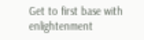Get to first base with enlightenment